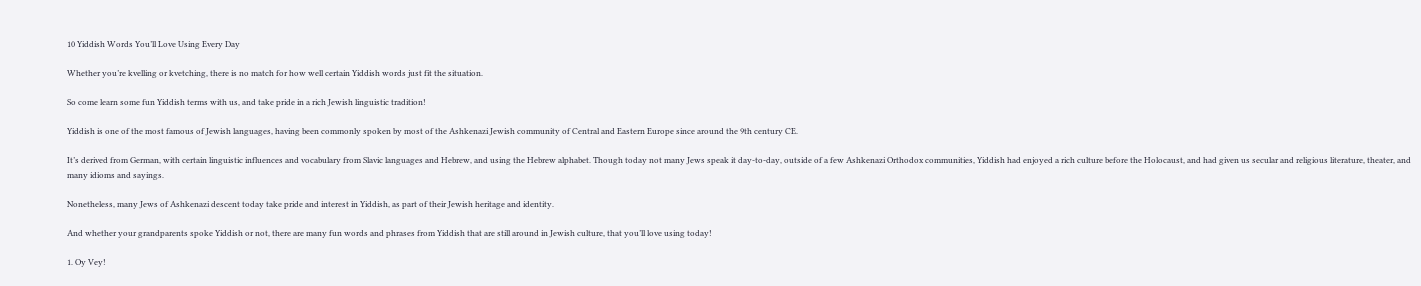10 Yiddish Words You’ll Love Using Every Day

Whether you’re kvelling or kvetching, there is no match for how well certain Yiddish words just fit the situation.

So come learn some fun Yiddish terms with us, and take pride in a rich Jewish linguistic tradition!

Yiddish is one of the most famous of Jewish languages, having been commonly spoken by most of the Ashkenazi Jewish community of Central and Eastern Europe since around the 9th century CE.

It’s derived from German, with certain linguistic influences and vocabulary from Slavic languages and Hebrew, and using the Hebrew alphabet. Though today not many Jews speak it day-to-day, outside of a few Ashkenazi Orthodox communities, Yiddish had enjoyed a rich culture before the Holocaust, and had given us secular and religious literature, theater, and many idioms and sayings.

Nonetheless, many Jews of Ashkenazi descent today take pride and interest in Yiddish, as part of their Jewish heritage and identity.

And whether your grandparents spoke Yiddish or not, there are many fun words and phrases from Yiddish that are still around in Jewish culture, that you’ll love using today!

1. Oy Vey!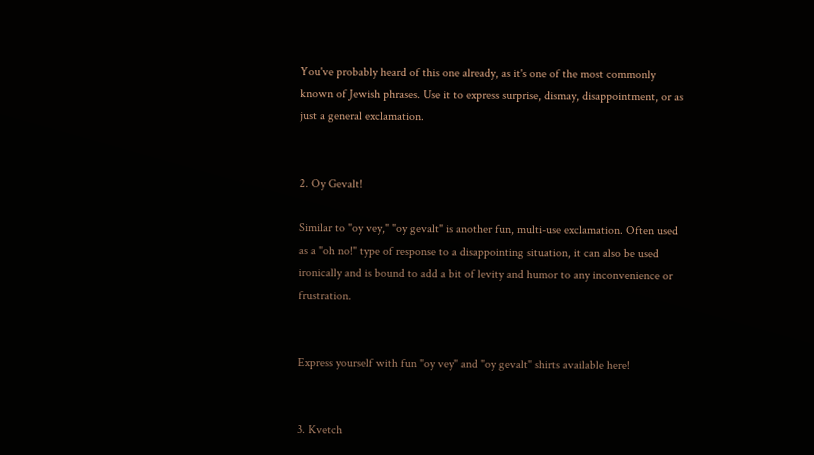You've probably heard of this one already, as it's one of the most commonly known of Jewish phrases. Use it to express surprise, dismay, disappointment, or as just a general exclamation.


2. Oy Gevalt!

Similar to "oy vey," "oy gevalt" is another fun, multi-use exclamation. Often used as a "oh no!" type of response to a disappointing situation, it can also be used ironically and is bound to add a bit of levity and humor to any inconvenience or frustration.


Express yourself with fun "oy vey" and "oy gevalt" shirts available here!


3. Kvetch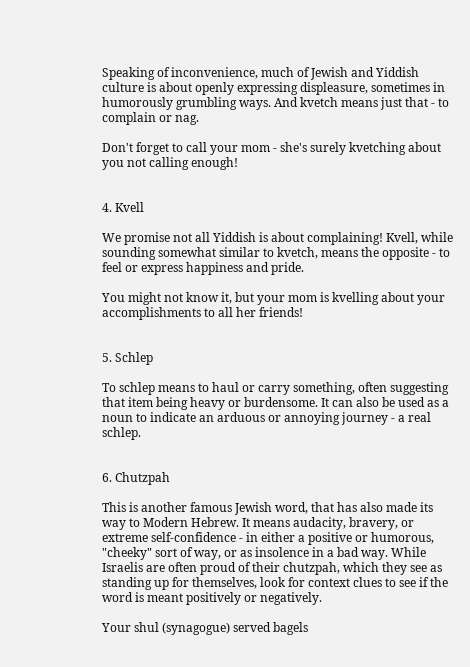Speaking of inconvenience, much of Jewish and Yiddish culture is about openly expressing displeasure, sometimes in humorously grumbling ways. And kvetch means just that - to complain or nag.

Don't forget to call your mom - she's surely kvetching about you not calling enough!


4. Kvell

We promise not all Yiddish is about complaining! Kvell, while sounding somewhat similar to kvetch, means the opposite - to feel or express happiness and pride.

You might not know it, but your mom is kvelling about your accomplishments to all her friends!


5. Schlep

To schlep means to haul or carry something, often suggesting that item being heavy or burdensome. It can also be used as a noun to indicate an arduous or annoying journey - a real schlep.


6. Chutzpah

This is another famous Jewish word, that has also made its way to Modern Hebrew. It means audacity, bravery, or extreme self-confidence - in either a positive or humorous, "cheeky" sort of way, or as insolence in a bad way. While Israelis are often proud of their chutzpah, which they see as standing up for themselves, look for context clues to see if the word is meant positively or negatively.

Your shul (synagogue) served bagels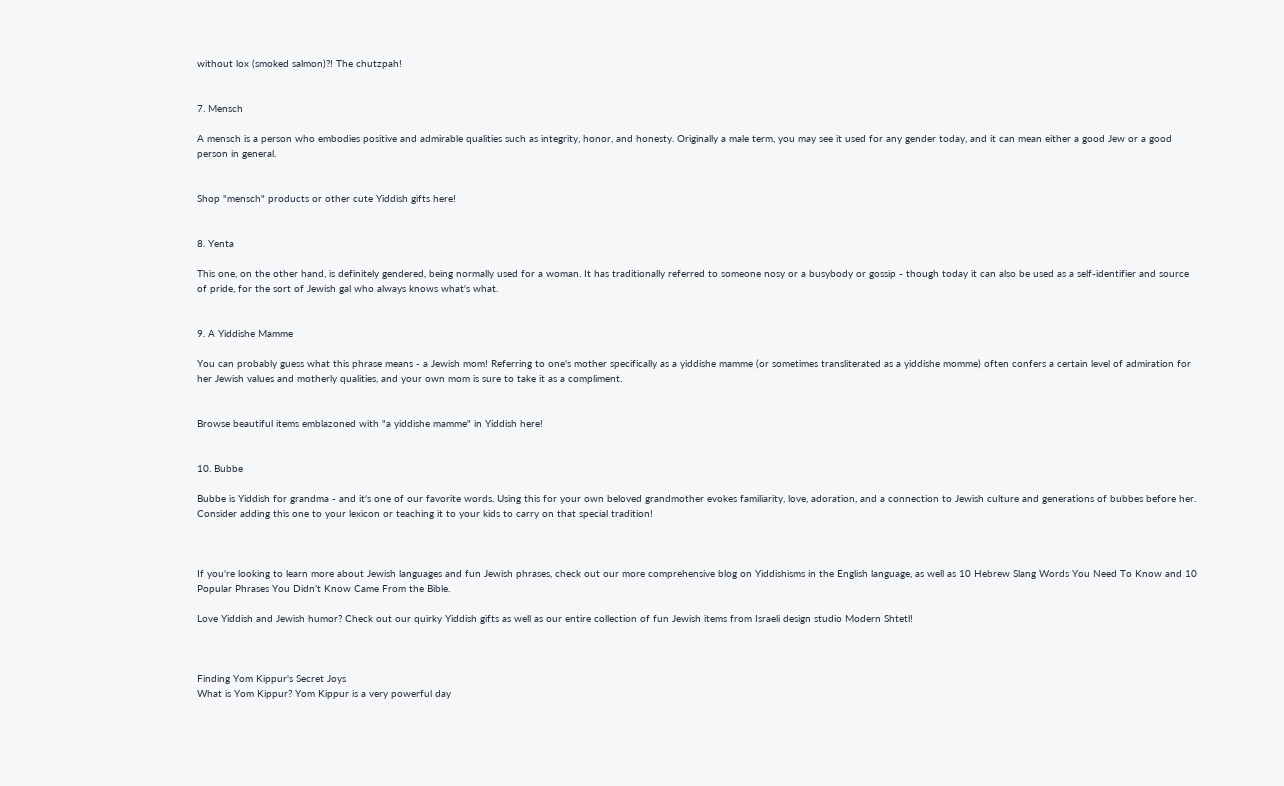without lox (smoked salmon)?! The chutzpah!


7. Mensch

A mensch is a person who embodies positive and admirable qualities such as integrity, honor, and honesty. Originally a male term, you may see it used for any gender today, and it can mean either a good Jew or a good person in general.


Shop "mensch" products or other cute Yiddish gifts here!


8. Yenta

This one, on the other hand, is definitely gendered, being normally used for a woman. It has traditionally referred to someone nosy or a busybody or gossip - though today it can also be used as a self-identifier and source of pride, for the sort of Jewish gal who always knows what's what.


9. A Yiddishe Mamme

You can probably guess what this phrase means - a Jewish mom! Referring to one's mother specifically as a yiddishe mamme (or sometimes transliterated as a yiddishe momme) often confers a certain level of admiration for her Jewish values and motherly qualities, and your own mom is sure to take it as a compliment.


Browse beautiful items emblazoned with "a yiddishe mamme" in Yiddish here!


10. Bubbe

Bubbe is Yiddish for grandma - and it's one of our favorite words. Using this for your own beloved grandmother evokes familiarity, love, adoration, and a connection to Jewish culture and generations of bubbes before her. Consider adding this one to your lexicon or teaching it to your kids to carry on that special tradition!



If you're looking to learn more about Jewish languages and fun Jewish phrases, check out our more comprehensive blog on Yiddishisms in the English language, as well as 10 Hebrew Slang Words You Need To Know and 10 Popular Phrases You Didn’t Know Came From the Bible.

Love Yiddish and Jewish humor? Check out our quirky Yiddish gifts as well as our entire collection of fun Jewish items from Israeli design studio Modern Shtetl!



Finding Yom Kippur's Secret Joys
What is Yom Kippur? Yom Kippur is a very powerful day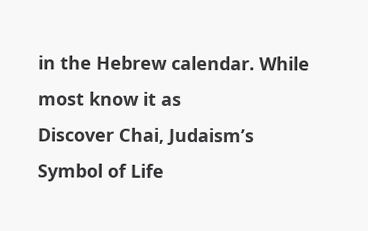in the Hebrew calendar. While most know it as
Discover Chai, Judaism’s Symbol of Life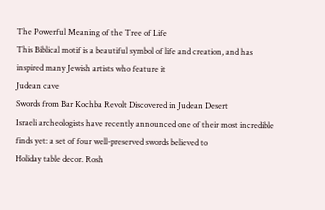The Powerful Meaning of the Tree of Life
This Biblical motif is a beautiful symbol of life and creation, and has inspired many Jewish artists who feature it
Judean cave
Swords from Bar Kochba Revolt Discovered in Judean Desert
Israeli archeologists have recently announced one of their most incredible finds yet: a set of four well-preserved swords believed to
Holiday table decor. Rosh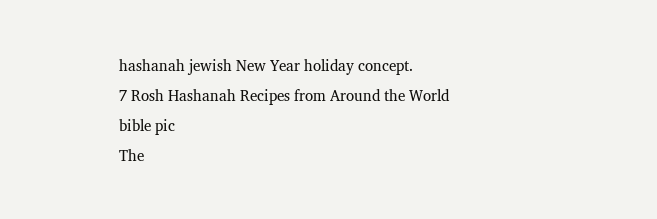hashanah jewish New Year holiday concept.
7 Rosh Hashanah Recipes from Around the World
bible pic
The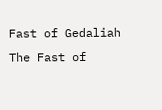Fast of Gedaliah
The Fast of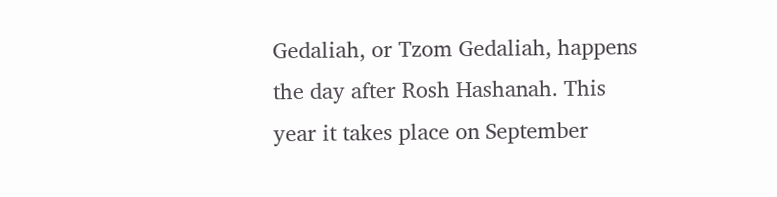Gedaliah, or Tzom Gedaliah, happens the day after Rosh Hashanah. This year it takes place on September